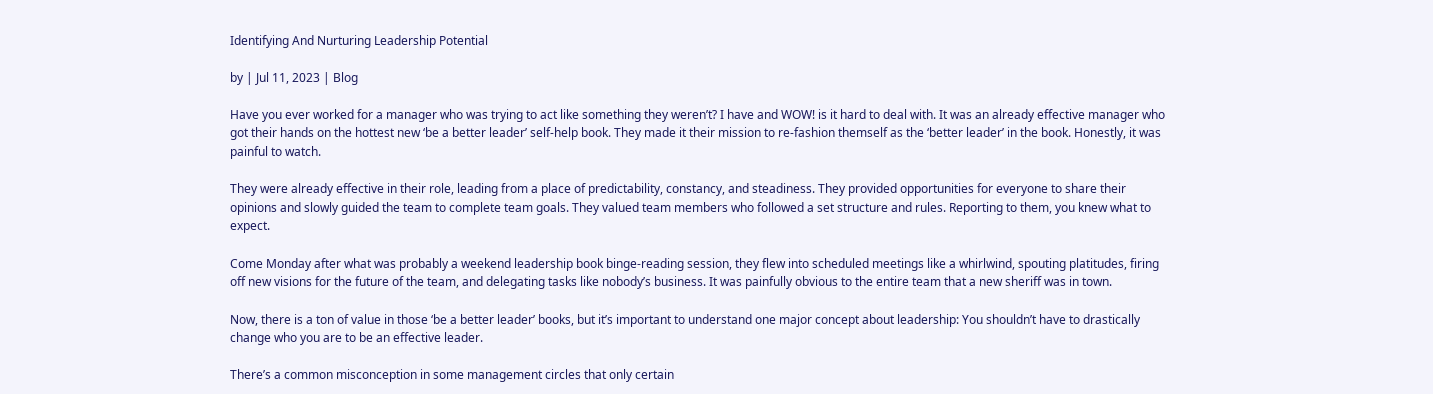Identifying And Nurturing Leadership Potential

by | Jul 11, 2023 | Blog

Have you ever worked for a manager who was trying to act like something they weren’t? I have and WOW! is it hard to deal with. It was an already effective manager who got their hands on the hottest new ‘be a better leader’ self-help book. They made it their mission to re-fashion themself as the ‘better leader’ in the book. Honestly, it was painful to watch.

They were already effective in their role, leading from a place of predictability, constancy, and steadiness. They provided opportunities for everyone to share their opinions and slowly guided the team to complete team goals. They valued team members who followed a set structure and rules. Reporting to them, you knew what to expect.

Come Monday after what was probably a weekend leadership book binge-reading session, they flew into scheduled meetings like a whirlwind, spouting platitudes, firing off new visions for the future of the team, and delegating tasks like nobody’s business. It was painfully obvious to the entire team that a new sheriff was in town.

Now, there is a ton of value in those ‘be a better leader’ books, but it’s important to understand one major concept about leadership: You shouldn’t have to drastically change who you are to be an effective leader.

There’s a common misconception in some management circles that only certain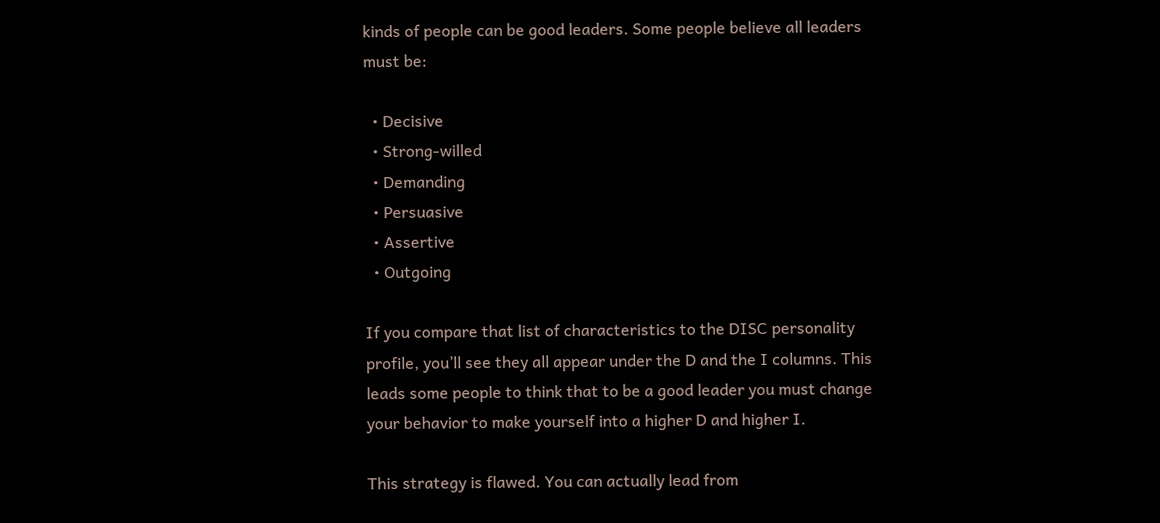kinds of people can be good leaders. Some people believe all leaders must be:

  • Decisive
  • Strong-willed
  • Demanding
  • Persuasive
  • Assertive
  • Outgoing

If you compare that list of characteristics to the DISC personality profile, you’ll see they all appear under the D and the I columns. This leads some people to think that to be a good leader you must change your behavior to make yourself into a higher D and higher I.

This strategy is flawed. You can actually lead from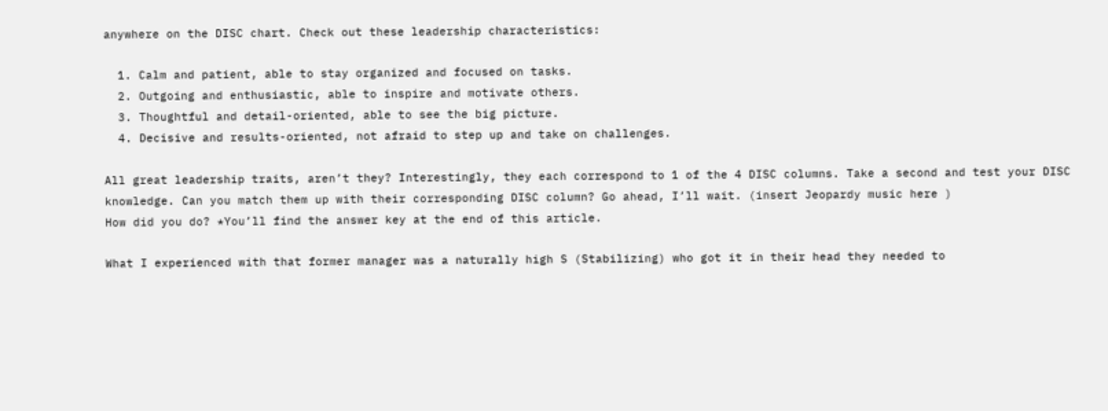anywhere on the DISC chart. Check out these leadership characteristics:

  1. Calm and patient, able to stay organized and focused on tasks.
  2. Outgoing and enthusiastic, able to inspire and motivate others.
  3. Thoughtful and detail-oriented, able to see the big picture.
  4. Decisive and results-oriented, not afraid to step up and take on challenges.

All great leadership traits, aren’t they? Interestingly, they each correspond to 1 of the 4 DISC columns. Take a second and test your DISC knowledge. Can you match them up with their corresponding DISC column? Go ahead, I’ll wait. (insert Jeopardy music here )
How did you do? *You’ll find the answer key at the end of this article.

What I experienced with that former manager was a naturally high S (Stabilizing) who got it in their head they needed to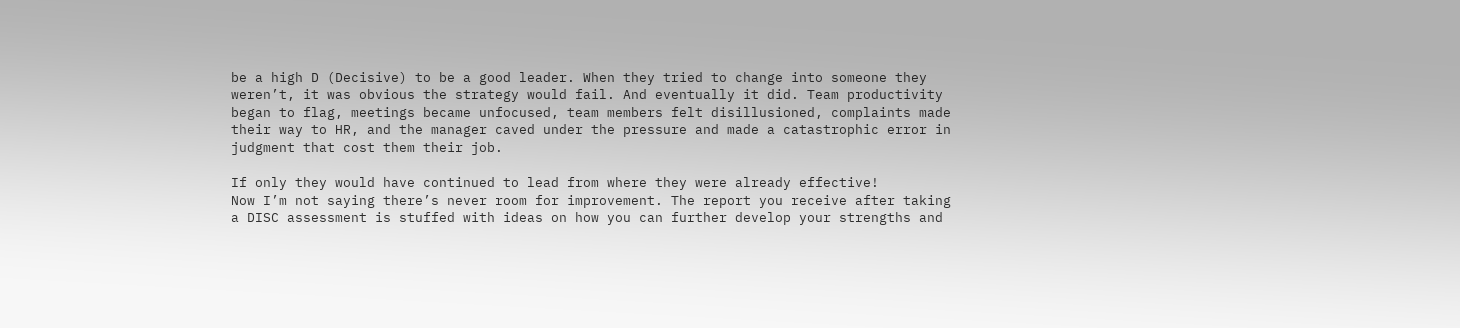be a high D (Decisive) to be a good leader. When they tried to change into someone they weren’t, it was obvious the strategy would fail. And eventually it did. Team productivity began to flag, meetings became unfocused, team members felt disillusioned, complaints made their way to HR, and the manager caved under the pressure and made a catastrophic error in judgment that cost them their job.

If only they would have continued to lead from where they were already effective!
Now I’m not saying there’s never room for improvement. The report you receive after taking a DISC assessment is stuffed with ideas on how you can further develop your strengths and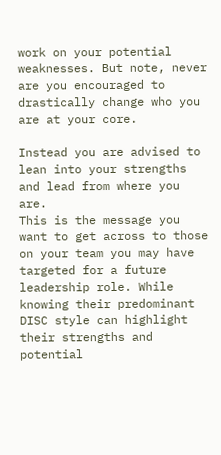work on your potential weaknesses. But note, never are you encouraged to drastically change who you are at your core.

Instead you are advised to lean into your strengths and lead from where you are.
This is the message you want to get across to those on your team you may have targeted for a future leadership role. While knowing their predominant DISC style can highlight their strengths and potential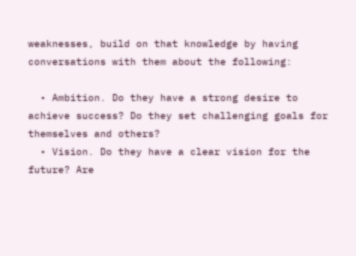weaknesses, build on that knowledge by having conversations with them about the following:

  • Ambition. Do they have a strong desire to achieve success? Do they set challenging goals for themselves and others?
  • Vision. Do they have a clear vision for the future? Are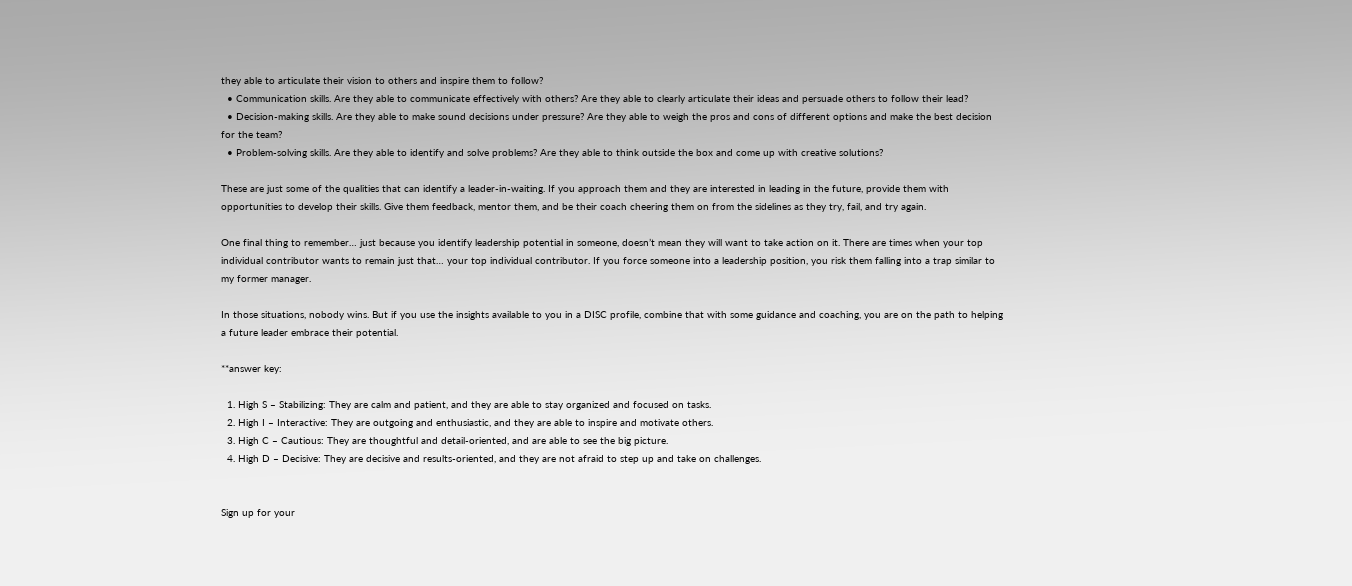they able to articulate their vision to others and inspire them to follow?
  • Communication skills. Are they able to communicate effectively with others? Are they able to clearly articulate their ideas and persuade others to follow their lead?
  • Decision-making skills. Are they able to make sound decisions under pressure? Are they able to weigh the pros and cons of different options and make the best decision for the team?
  • Problem-solving skills. Are they able to identify and solve problems? Are they able to think outside the box and come up with creative solutions?

These are just some of the qualities that can identify a leader-in-waiting. If you approach them and they are interested in leading in the future, provide them with opportunities to develop their skills. Give them feedback, mentor them, and be their coach cheering them on from the sidelines as they try, fail, and try again.

One final thing to remember… just because you identify leadership potential in someone, doesn’t mean they will want to take action on it. There are times when your top individual contributor wants to remain just that… your top individual contributor. If you force someone into a leadership position, you risk them falling into a trap similar to my former manager.

In those situations, nobody wins. But if you use the insights available to you in a DISC profile, combine that with some guidance and coaching, you are on the path to helping a future leader embrace their potential.

**answer key:

  1. High S – Stabilizing: They are calm and patient, and they are able to stay organized and focused on tasks.
  2. High I – Interactive: They are outgoing and enthusiastic, and they are able to inspire and motivate others.
  3. High C – Cautious: They are thoughtful and detail-oriented, and are able to see the big picture.
  4. High D – Decisive: They are decisive and results-oriented, and they are not afraid to step up and take on challenges.


Sign up for your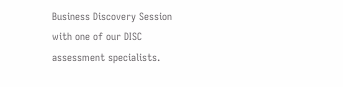Business Discovery Session with one of our DISC assessment specialists.